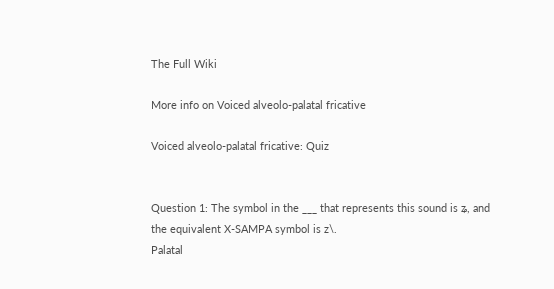The Full Wiki

More info on Voiced alveolo-palatal fricative

Voiced alveolo-palatal fricative: Quiz


Question 1: The symbol in the ___ that represents this sound is ʑ, and the equivalent X-SAMPA symbol is z\.
Palatal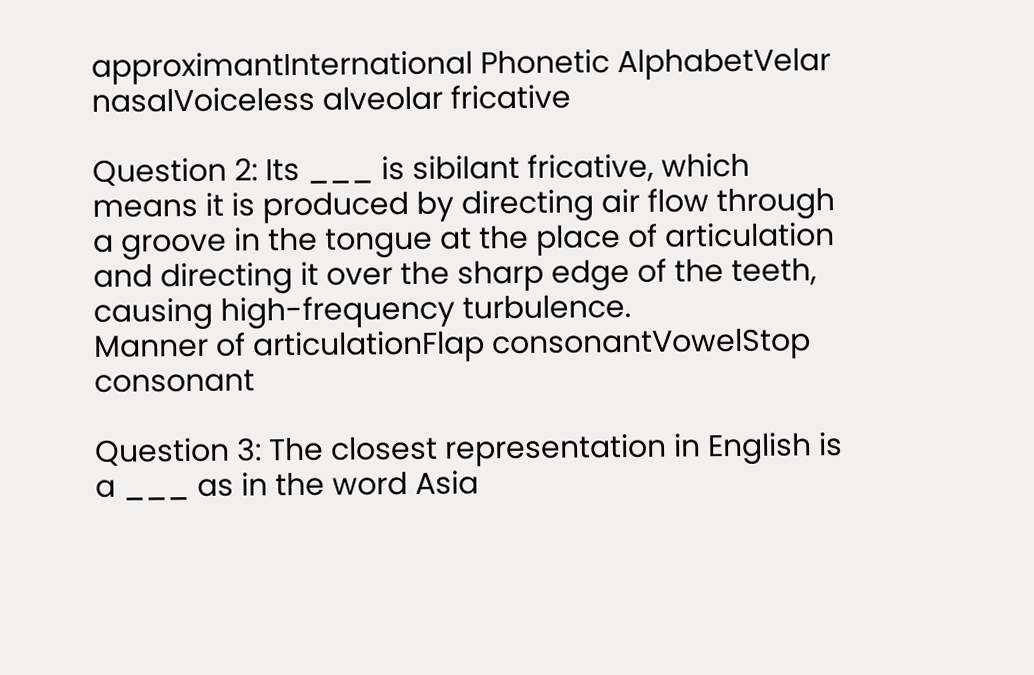approximantInternational Phonetic AlphabetVelar nasalVoiceless alveolar fricative

Question 2: Its ___ is sibilant fricative, which means it is produced by directing air flow through a groove in the tongue at the place of articulation and directing it over the sharp edge of the teeth, causing high-frequency turbulence.
Manner of articulationFlap consonantVowelStop consonant

Question 3: The closest representation in English is a ___ as in the word Asia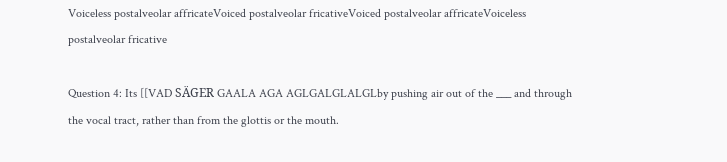Voiceless postalveolar affricateVoiced postalveolar fricativeVoiced postalveolar affricateVoiceless postalveolar fricative

Question 4: Its [[VAD SÄGER GAALA AGA AGLGALGLALGLby pushing air out of the ___ and through the vocal tract, rather than from the glottis or the mouth.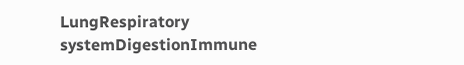LungRespiratory systemDigestionImmune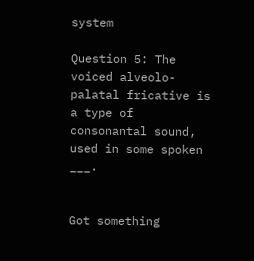system

Question 5: The voiced alveolo-palatal fricative is a type of consonantal sound, used in some spoken ___.


Got something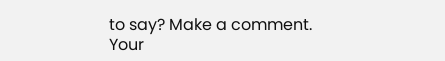to say? Make a comment.
Your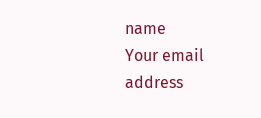name
Your email address